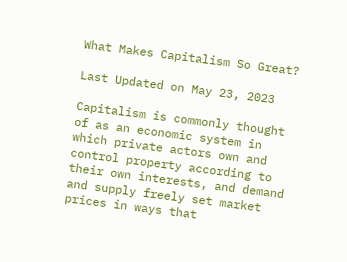What Makes Capitalism So Great?

Last Updated on May 23, 2023

Capitalism is commonly thought of as an economic system in which private actors own and control property according to their own interests, and demand and supply freely set market prices in ways that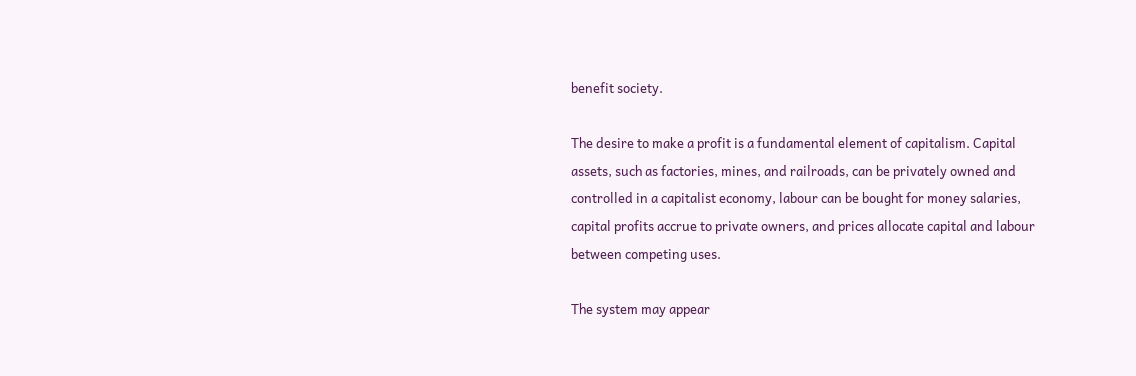benefit society.

The desire to make a profit is a fundamental element of capitalism. Capital assets, such as factories, mines, and railroads, can be privately owned and controlled in a capitalist economy, labour can be bought for money salaries, capital profits accrue to private owners, and prices allocate capital and labour between competing uses.

The system may appear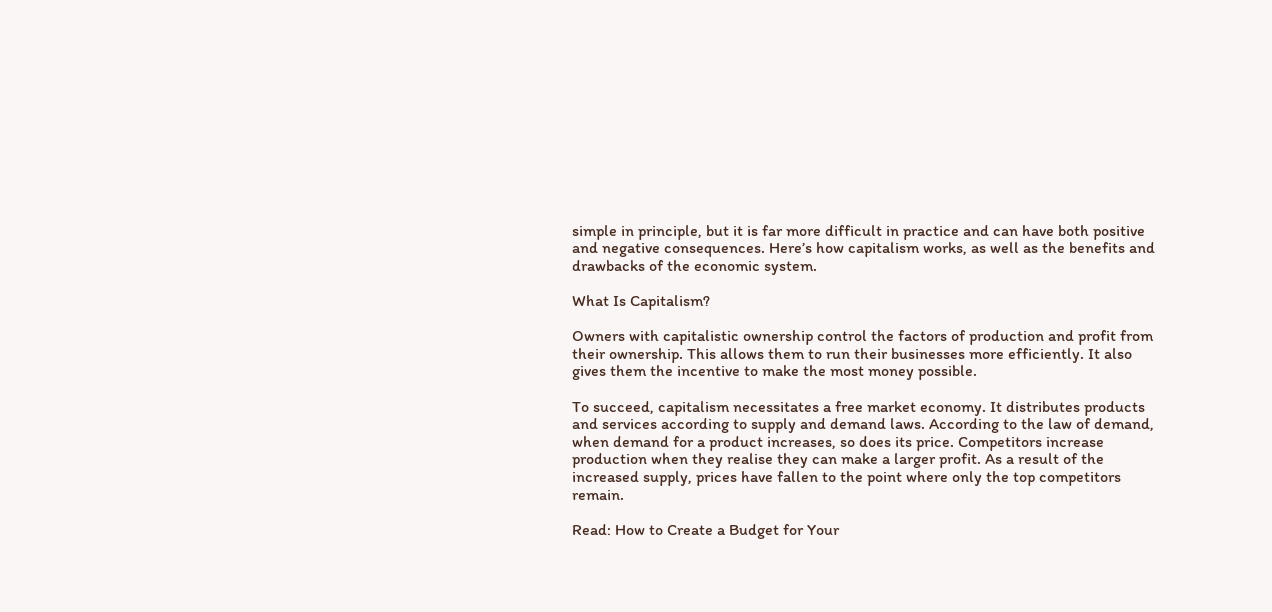simple in principle, but it is far more difficult in practice and can have both positive and negative consequences. Here’s how capitalism works, as well as the benefits and drawbacks of the economic system.

What Is Capitalism?

Owners with capitalistic ownership control the factors of production and profit from their ownership. This allows them to run their businesses more efficiently. It also gives them the incentive to make the most money possible.

To succeed, capitalism necessitates a free market economy. It distributes products and services according to supply and demand laws. According to the law of demand, when demand for a product increases, so does its price. Competitors increase production when they realise they can make a larger profit. As a result of the increased supply, prices have fallen to the point where only the top competitors remain.

Read: How to Create a Budget for Your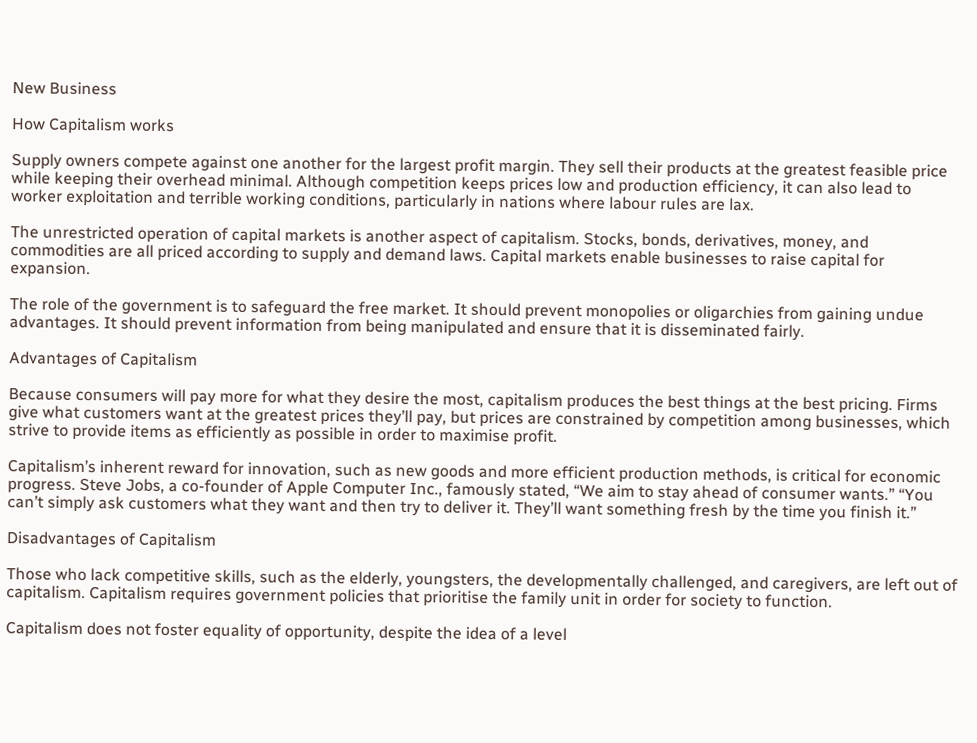New Business

How Capitalism works

Supply owners compete against one another for the largest profit margin. They sell their products at the greatest feasible price while keeping their overhead minimal. Although competition keeps prices low and production efficiency, it can also lead to worker exploitation and terrible working conditions, particularly in nations where labour rules are lax.

The unrestricted operation of capital markets is another aspect of capitalism. Stocks, bonds, derivatives, money, and commodities are all priced according to supply and demand laws. Capital markets enable businesses to raise capital for expansion.

The role of the government is to safeguard the free market. It should prevent monopolies or oligarchies from gaining undue advantages. It should prevent information from being manipulated and ensure that it is disseminated fairly.

Advantages of Capitalism

Because consumers will pay more for what they desire the most, capitalism produces the best things at the best pricing. Firms give what customers want at the greatest prices they’ll pay, but prices are constrained by competition among businesses, which strive to provide items as efficiently as possible in order to maximise profit.

Capitalism’s inherent reward for innovation, such as new goods and more efficient production methods, is critical for economic progress. Steve Jobs, a co-founder of Apple Computer Inc., famously stated, “We aim to stay ahead of consumer wants.” “You can’t simply ask customers what they want and then try to deliver it. They’ll want something fresh by the time you finish it.”

Disadvantages of Capitalism

Those who lack competitive skills, such as the elderly, youngsters, the developmentally challenged, and caregivers, are left out of capitalism. Capitalism requires government policies that prioritise the family unit in order for society to function.

Capitalism does not foster equality of opportunity, despite the idea of a level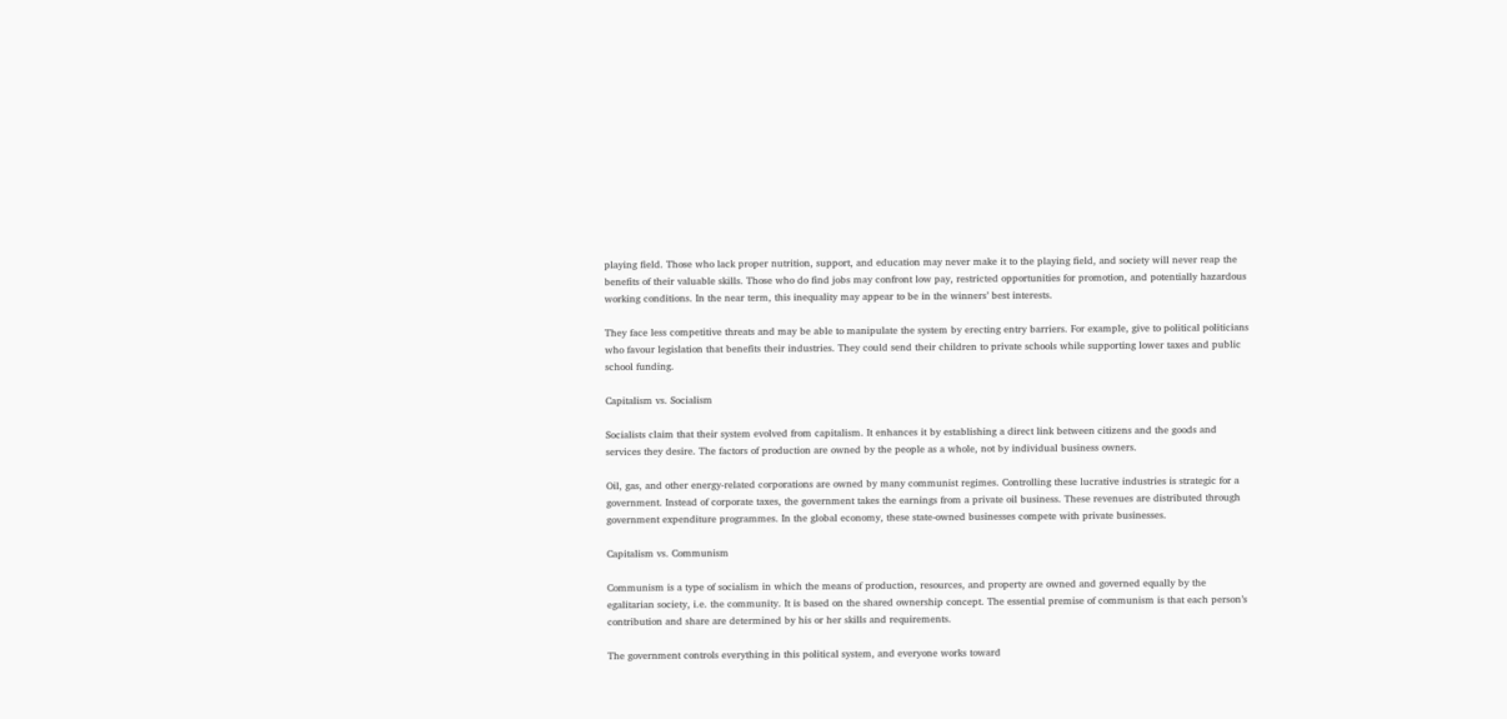playing field. Those who lack proper nutrition, support, and education may never make it to the playing field, and society will never reap the benefits of their valuable skills. Those who do find jobs may confront low pay, restricted opportunities for promotion, and potentially hazardous working conditions. In the near term, this inequality may appear to be in the winners’ best interests.

They face less competitive threats and may be able to manipulate the system by erecting entry barriers. For example, give to political politicians who favour legislation that benefits their industries. They could send their children to private schools while supporting lower taxes and public school funding.

Capitalism vs. Socialism

Socialists claim that their system evolved from capitalism. It enhances it by establishing a direct link between citizens and the goods and services they desire. The factors of production are owned by the people as a whole, not by individual business owners.

Oil, gas, and other energy-related corporations are owned by many communist regimes. Controlling these lucrative industries is strategic for a government. Instead of corporate taxes, the government takes the earnings from a private oil business. These revenues are distributed through government expenditure programmes. In the global economy, these state-owned businesses compete with private businesses.

Capitalism vs. Communism

Communism is a type of socialism in which the means of production, resources, and property are owned and governed equally by the egalitarian society, i.e. the community. It is based on the shared ownership concept. The essential premise of communism is that each person’s contribution and share are determined by his or her skills and requirements.

The government controls everything in this political system, and everyone works toward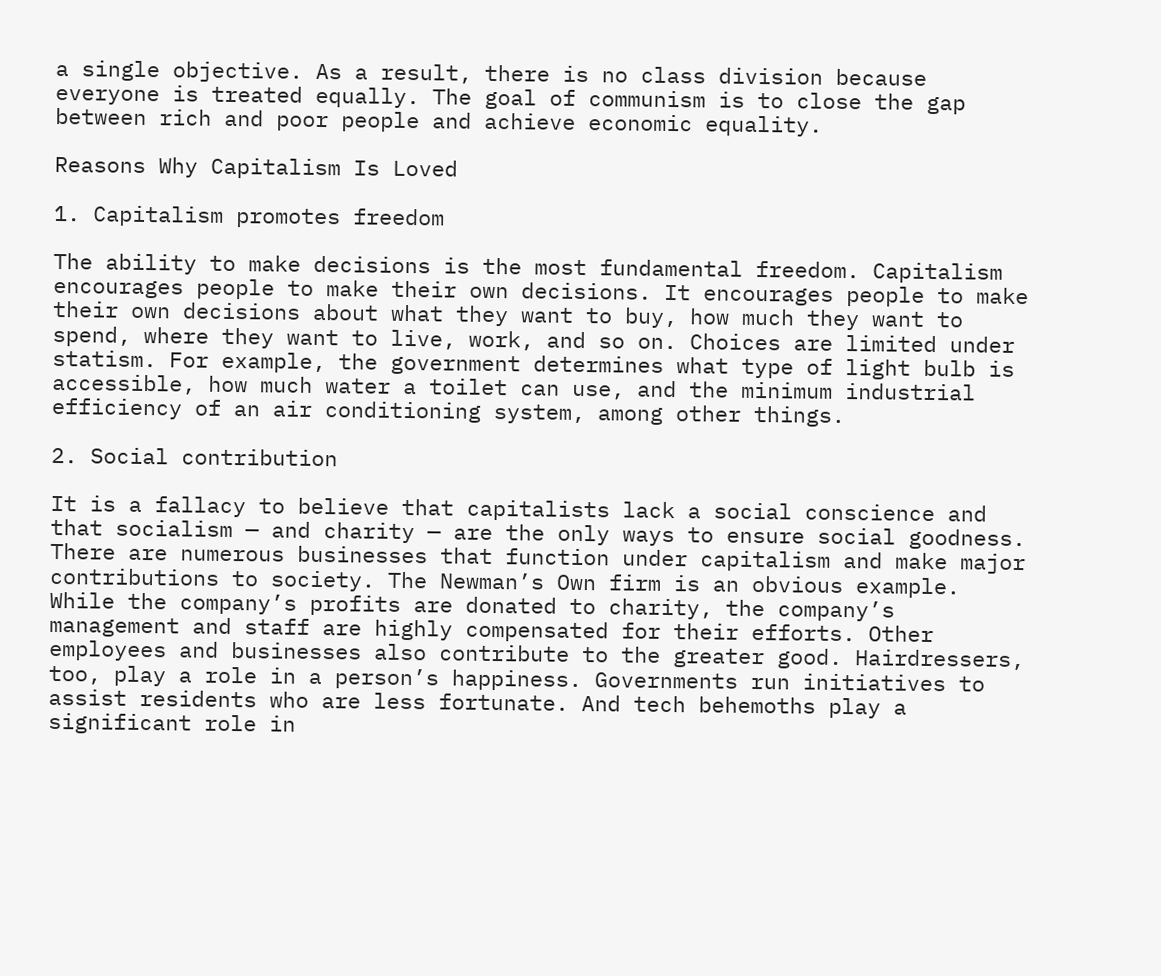a single objective. As a result, there is no class division because everyone is treated equally. The goal of communism is to close the gap between rich and poor people and achieve economic equality.

Reasons Why Capitalism Is Loved

1. Capitalism promotes freedom

The ability to make decisions is the most fundamental freedom. Capitalism encourages people to make their own decisions. It encourages people to make their own decisions about what they want to buy, how much they want to spend, where they want to live, work, and so on. Choices are limited under statism. For example, the government determines what type of light bulb is accessible, how much water a toilet can use, and the minimum industrial efficiency of an air conditioning system, among other things.

2. Social contribution

It is a fallacy to believe that capitalists lack a social conscience and that socialism — and charity — are the only ways to ensure social goodness. There are numerous businesses that function under capitalism and make major contributions to society. The Newman’s Own firm is an obvious example. While the company’s profits are donated to charity, the company’s management and staff are highly compensated for their efforts. Other employees and businesses also contribute to the greater good. Hairdressers, too, play a role in a person’s happiness. Governments run initiatives to assist residents who are less fortunate. And tech behemoths play a significant role in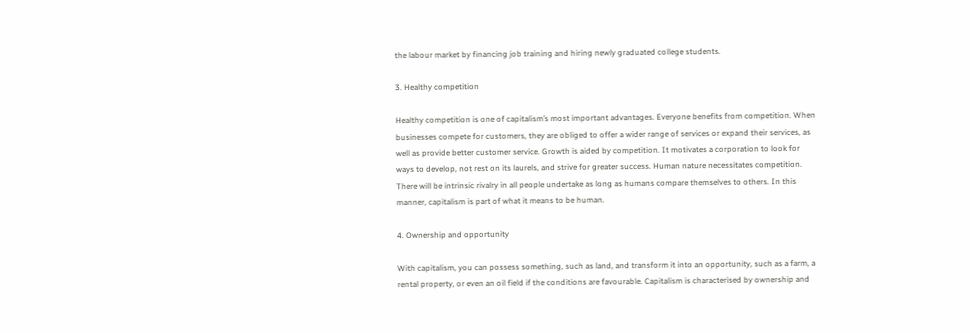the labour market by financing job training and hiring newly graduated college students.

3. Healthy competition

Healthy competition is one of capitalism’s most important advantages. Everyone benefits from competition. When businesses compete for customers, they are obliged to offer a wider range of services or expand their services, as well as provide better customer service. Growth is aided by competition. It motivates a corporation to look for ways to develop, not rest on its laurels, and strive for greater success. Human nature necessitates competition. There will be intrinsic rivalry in all people undertake as long as humans compare themselves to others. In this manner, capitalism is part of what it means to be human.

4. Ownership and opportunity

With capitalism, you can possess something, such as land, and transform it into an opportunity, such as a farm, a rental property, or even an oil field if the conditions are favourable. Capitalism is characterised by ownership and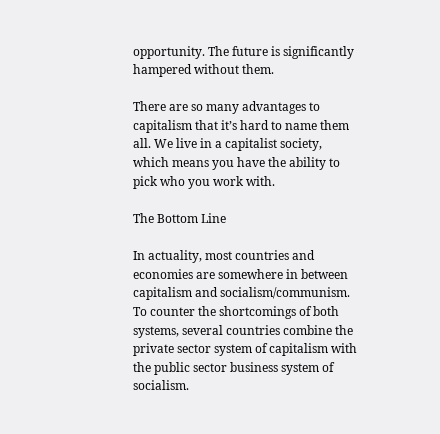opportunity. The future is significantly hampered without them.

There are so many advantages to capitalism that it’s hard to name them all. We live in a capitalist society, which means you have the ability to pick who you work with.

The Bottom Line

In actuality, most countries and economies are somewhere in between capitalism and socialism/communism. To counter the shortcomings of both systems, several countries combine the private sector system of capitalism with the public sector business system of socialism.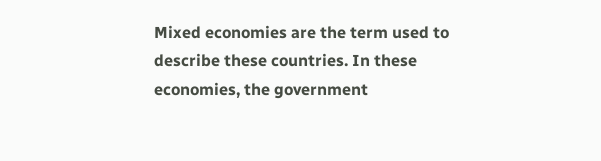Mixed economies are the term used to describe these countries. In these economies, the government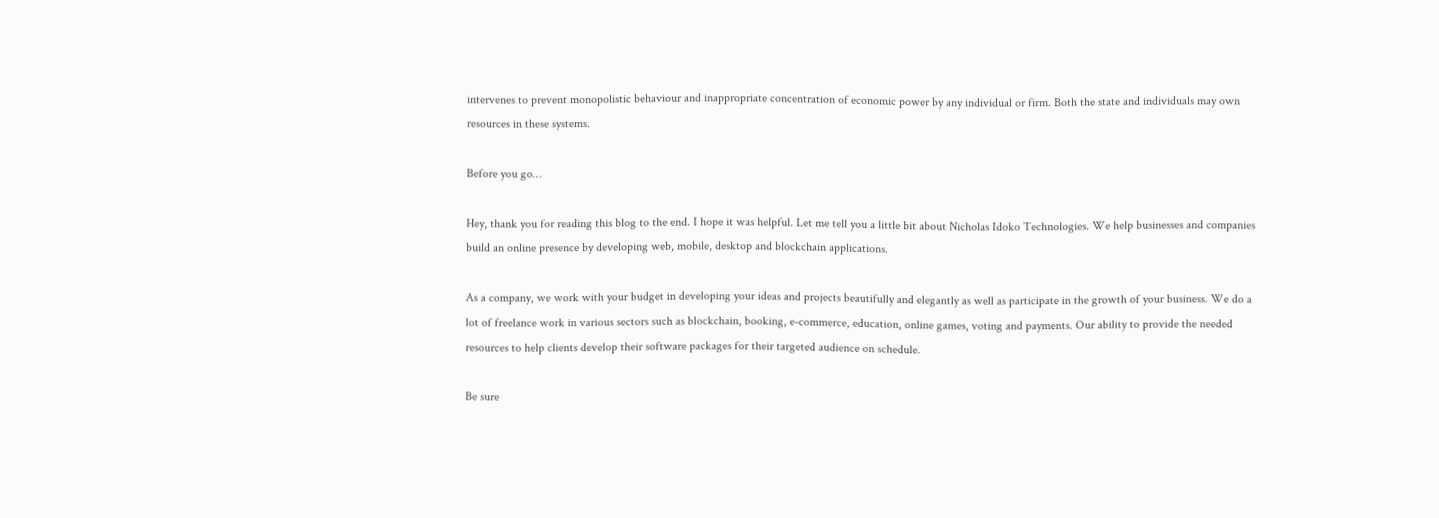intervenes to prevent monopolistic behaviour and inappropriate concentration of economic power by any individual or firm. Both the state and individuals may own resources in these systems.

Before you go…

Hey, thank you for reading this blog to the end. I hope it was helpful. Let me tell you a little bit about Nicholas Idoko Technologies. We help businesses and companies build an online presence by developing web, mobile, desktop and blockchain applications.

As a company, we work with your budget in developing your ideas and projects beautifully and elegantly as well as participate in the growth of your business. We do a lot of freelance work in various sectors such as blockchain, booking, e-commerce, education, online games, voting and payments. Our ability to provide the needed resources to help clients develop their software packages for their targeted audience on schedule.

Be sure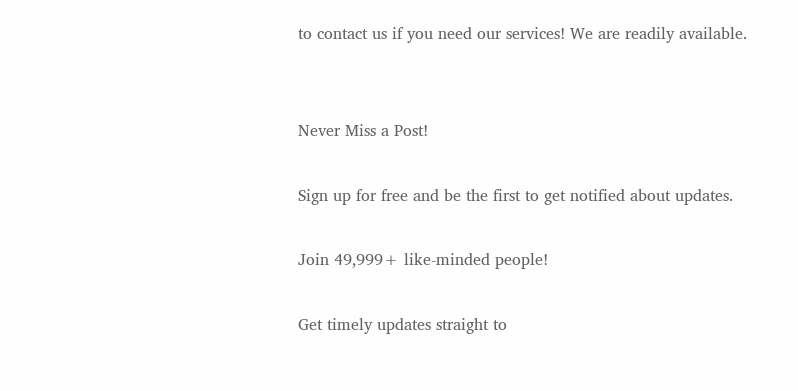to contact us if you need our services! We are readily available.


Never Miss a Post!

Sign up for free and be the first to get notified about updates.

Join 49,999+ like-minded people!

Get timely updates straight to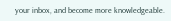your inbox, and become more knowledgeable.